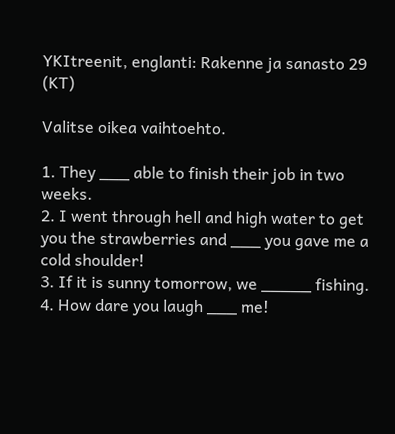YKItreenit, englanti: Rakenne ja sanasto 29 (KT)

Valitse oikea vaihtoehto.

1. They ___ able to finish their job in two weeks.
2. I went through hell and high water to get you the strawberries and ___ you gave me a cold shoulder!
3. If it is sunny tomorrow, we _____ fishing.
4. How dare you laugh ___ me!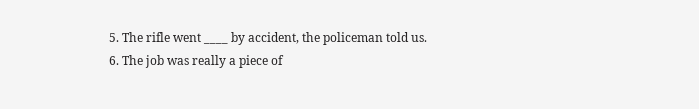5. The rifle went ____ by accident, the policeman told us.
6. The job was really a piece of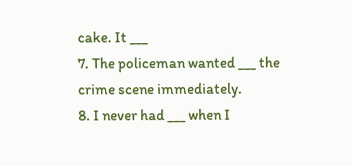cake. It ___
7. The policeman wanted ___ the crime scene immediately.
8. I never had ___ when I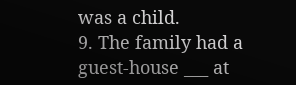was a child.
9. The family had a guest-house ___ at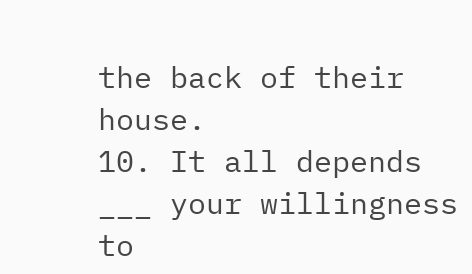the back of their house.
10. It all depends ___ your willingness to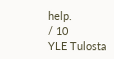help.
/ 10
YLE Tulosta